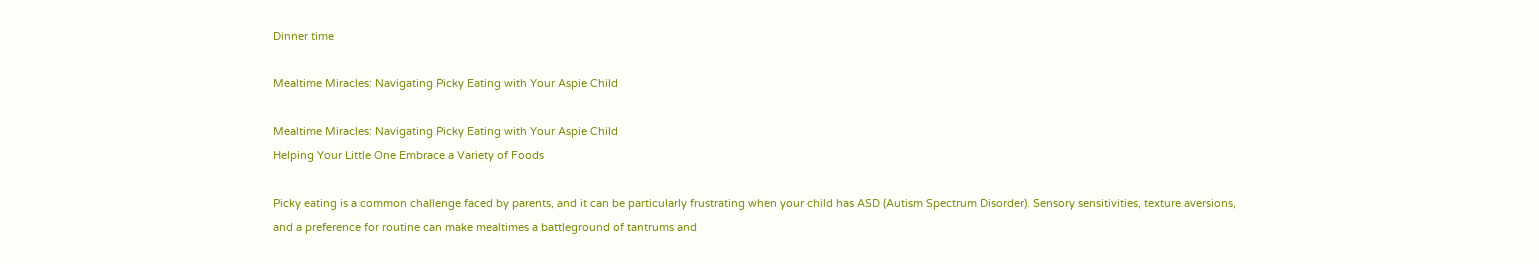Dinner time

Mealtime Miracles: Navigating Picky Eating with Your Aspie Child

Mealtime Miracles: Navigating Picky Eating with Your Aspie Child
Helping Your Little One Embrace a Variety of Foods

Picky eating is a common challenge faced by parents, and it can be particularly frustrating when your child has ASD (Autism Spectrum Disorder). Sensory sensitivities, texture aversions, and a preference for routine can make mealtimes a battleground of tantrums and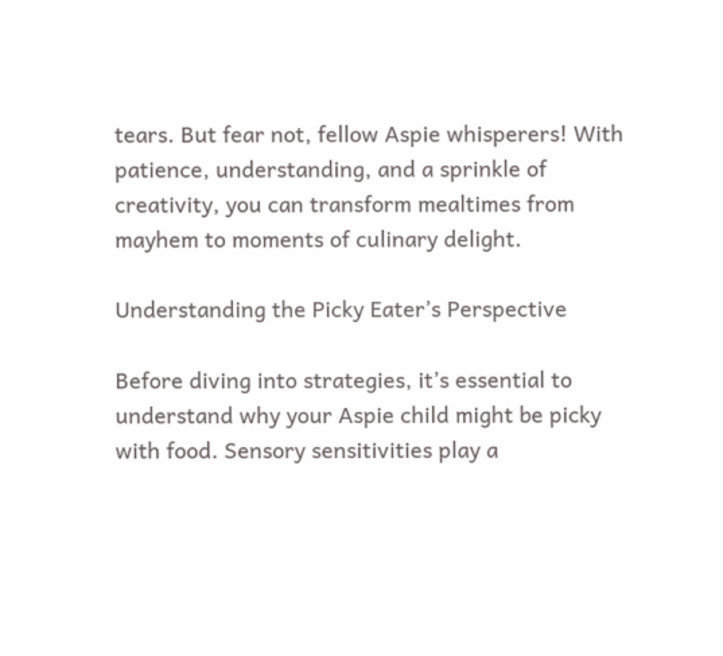tears. But fear not, fellow Aspie whisperers! With patience, understanding, and a sprinkle of creativity, you can transform mealtimes from mayhem to moments of culinary delight.

Understanding the Picky Eater’s Perspective

Before diving into strategies, it’s essential to understand why your Aspie child might be picky with food. Sensory sensitivities play a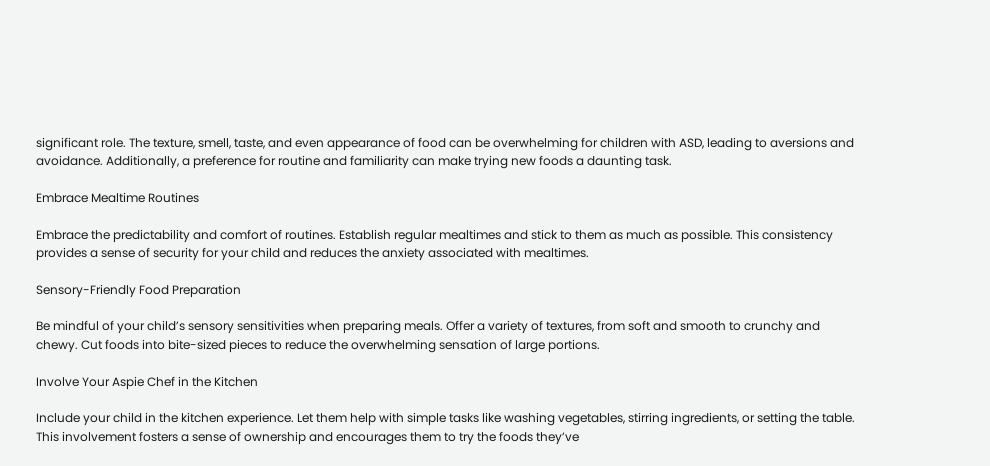significant role. The texture, smell, taste, and even appearance of food can be overwhelming for children with ASD, leading to aversions and avoidance. Additionally, a preference for routine and familiarity can make trying new foods a daunting task.

Embrace Mealtime Routines

Embrace the predictability and comfort of routines. Establish regular mealtimes and stick to them as much as possible. This consistency provides a sense of security for your child and reduces the anxiety associated with mealtimes.

Sensory-Friendly Food Preparation

Be mindful of your child’s sensory sensitivities when preparing meals. Offer a variety of textures, from soft and smooth to crunchy and chewy. Cut foods into bite-sized pieces to reduce the overwhelming sensation of large portions.

Involve Your Aspie Chef in the Kitchen

Include your child in the kitchen experience. Let them help with simple tasks like washing vegetables, stirring ingredients, or setting the table. This involvement fosters a sense of ownership and encourages them to try the foods they’ve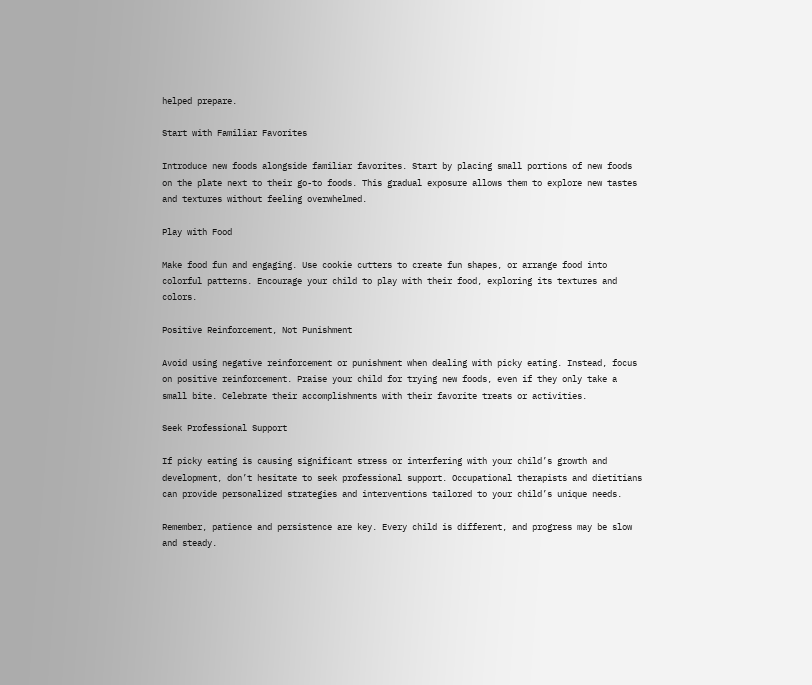helped prepare.

Start with Familiar Favorites

Introduce new foods alongside familiar favorites. Start by placing small portions of new foods on the plate next to their go-to foods. This gradual exposure allows them to explore new tastes and textures without feeling overwhelmed.

Play with Food

Make food fun and engaging. Use cookie cutters to create fun shapes, or arrange food into colorful patterns. Encourage your child to play with their food, exploring its textures and colors.

Positive Reinforcement, Not Punishment

Avoid using negative reinforcement or punishment when dealing with picky eating. Instead, focus on positive reinforcement. Praise your child for trying new foods, even if they only take a small bite. Celebrate their accomplishments with their favorite treats or activities.

Seek Professional Support

If picky eating is causing significant stress or interfering with your child’s growth and development, don’t hesitate to seek professional support. Occupational therapists and dietitians can provide personalized strategies and interventions tailored to your child’s unique needs.

Remember, patience and persistence are key. Every child is different, and progress may be slow and steady.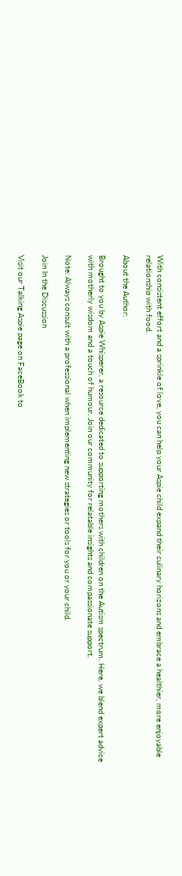With consistent effort and a sprinkle of love, you can help your Aspie child expand their culinary horizons and embrace a healthier, more enjoyable relationship with food.

About the Author:

Brought to you by Aspie Whisperer, a resource dedicated to supporting mothers with children on the Autism spectrum. Here, we blend expert advice with motherly wisdom and a touch of humour. Join our community for relatable insights and compassionate support.

Note: Always consult with a professional when implementing new strategies or tools for you or your child.

Join In the Discussion

Visit our Talking Aspie page on FaceBook to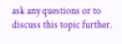ask any questions or to discuss this topic further.